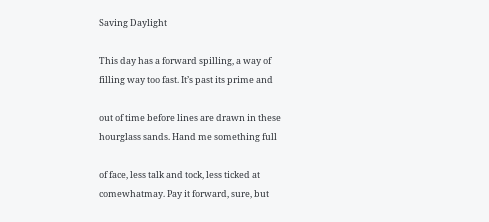Saving Daylight

This day has a forward spilling, a way of
filling way too fast. It’s past its prime and

out of time before lines are drawn in these
hourglass sands. Hand me something full

of face, less talk and tock, less ticked at
comewhatmay. Pay it forward, sure, but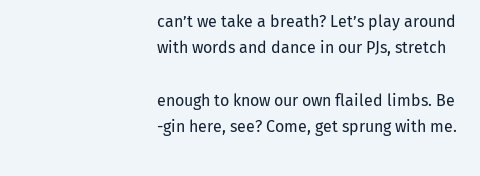can’t we take a breath? Let’s play around
with words and dance in our PJs, stretch

enough to know our own flailed limbs. Be
-gin here, see? Come, get sprung with me.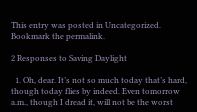This entry was posted in Uncategorized. Bookmark the permalink.

2 Responses to Saving Daylight

  1. Oh, dear. It’s not so much today that’s hard, though today flies by indeed. Even tomorrow a.m., though I dread it, will not be the worst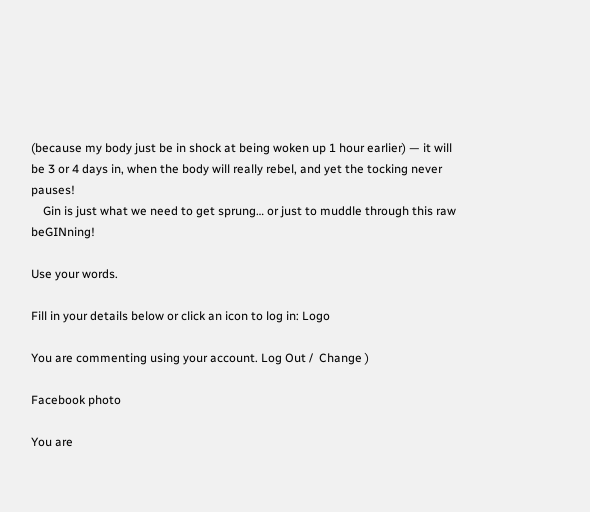(because my body just be in shock at being woken up 1 hour earlier) — it will be 3 or 4 days in, when the body will really rebel, and yet the tocking never pauses!
    Gin is just what we need to get sprung… or just to muddle through this raw beGINning!

Use your words.

Fill in your details below or click an icon to log in: Logo

You are commenting using your account. Log Out /  Change )

Facebook photo

You are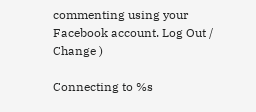commenting using your Facebook account. Log Out /  Change )

Connecting to %s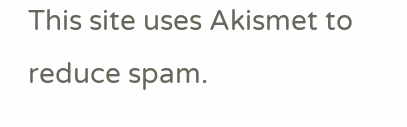This site uses Akismet to reduce spam.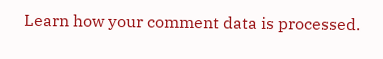Learn how your comment data is processed.